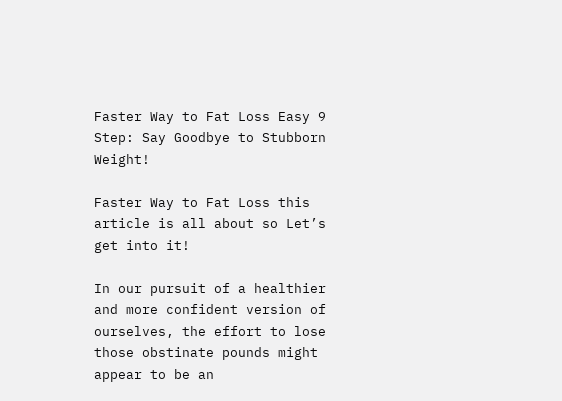Faster Way to Fat Loss Easy 9 Step: Say Goodbye to Stubborn Weight!

Faster Way to Fat Loss this article is all about so Let’s get into it!

In our pursuit of a healthier and more confident version of ourselves, the effort to lose those obstinate pounds might appear to be an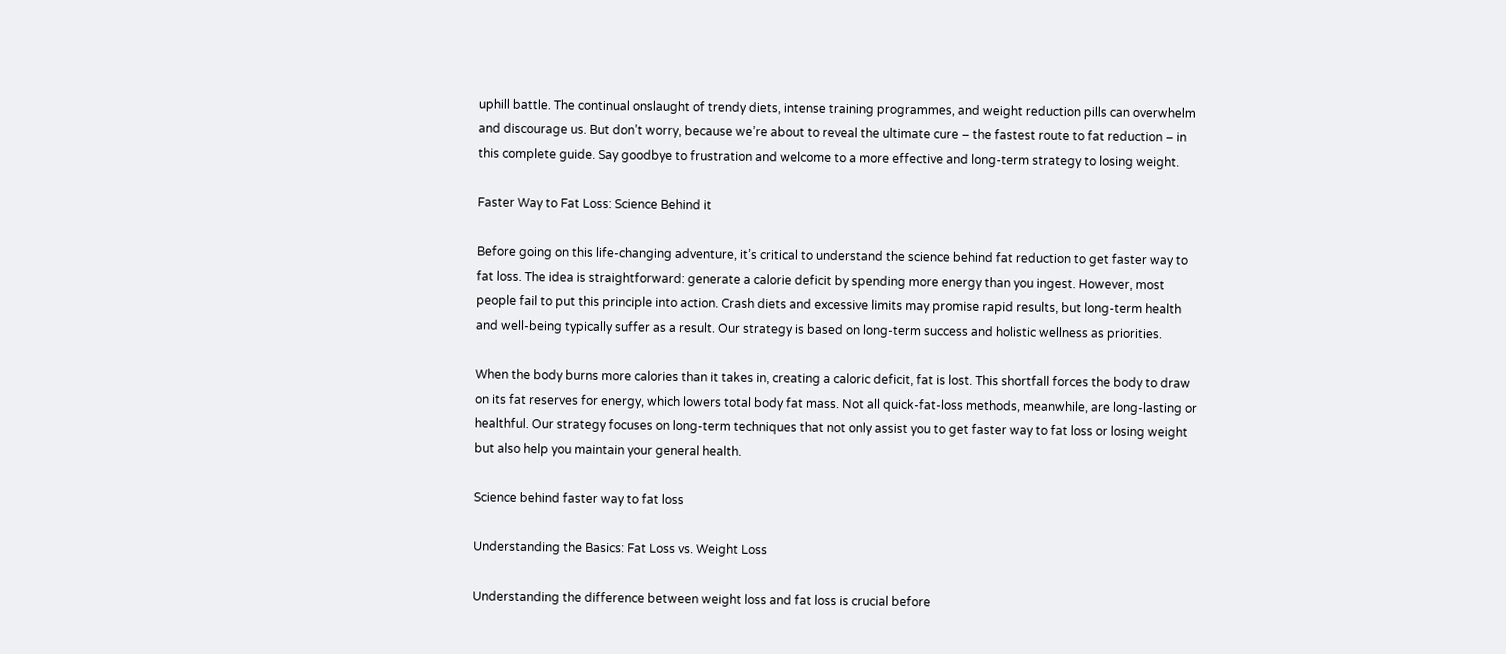uphill battle. The continual onslaught of trendy diets, intense training programmes, and weight reduction pills can overwhelm and discourage us. But don’t worry, because we’re about to reveal the ultimate cure – the fastest route to fat reduction – in this complete guide. Say goodbye to frustration and welcome to a more effective and long-term strategy to losing weight.

Faster Way to Fat Loss: Science Behind it

Before going on this life-changing adventure, it’s critical to understand the science behind fat reduction to get faster way to fat loss. The idea is straightforward: generate a calorie deficit by spending more energy than you ingest. However, most people fail to put this principle into action. Crash diets and excessive limits may promise rapid results, but long-term health and well-being typically suffer as a result. Our strategy is based on long-term success and holistic wellness as priorities.

When the body burns more calories than it takes in, creating a caloric deficit, fat is lost. This shortfall forces the body to draw on its fat reserves for energy, which lowers total body fat mass. Not all quick-fat-loss methods, meanwhile, are long-lasting or healthful. Our strategy focuses on long-term techniques that not only assist you to get faster way to fat loss or losing weight but also help you maintain your general health.

Science behind faster way to fat loss

Understanding the Basics: Fat Loss vs. Weight Loss

Understanding the difference between weight loss and fat loss is crucial before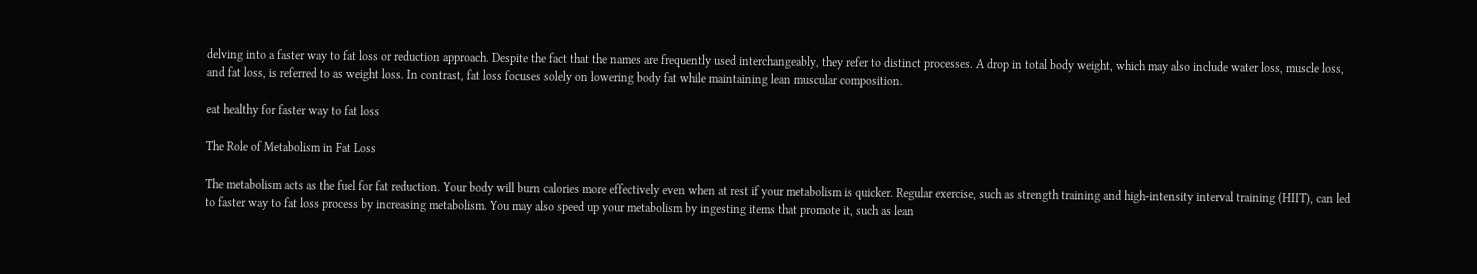delving into a faster way to fat loss or reduction approach. Despite the fact that the names are frequently used interchangeably, they refer to distinct processes. A drop in total body weight, which may also include water loss, muscle loss, and fat loss, is referred to as weight loss. In contrast, fat loss focuses solely on lowering body fat while maintaining lean muscular composition.

eat healthy for faster way to fat loss

The Role of Metabolism in Fat Loss

The metabolism acts as the fuel for fat reduction. Your body will burn calories more effectively even when at rest if your metabolism is quicker. Regular exercise, such as strength training and high-intensity interval training (HIIT), can led to faster way to fat loss process by increasing metabolism. You may also speed up your metabolism by ingesting items that promote it, such as lean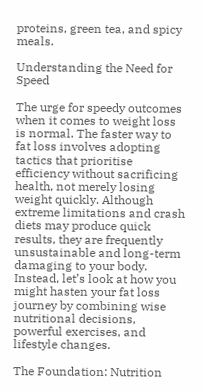proteins, green tea, and spicy meals.

Understanding the Need for Speed

The urge for speedy outcomes when it comes to weight loss is normal. The faster way to fat loss involves adopting tactics that prioritise efficiency without sacrificing health, not merely losing weight quickly. Although extreme limitations and crash diets may produce quick results, they are frequently unsustainable and long-term damaging to your body. Instead, let’s look at how you might hasten your fat loss journey by combining wise nutritional decisions, powerful exercises, and lifestyle changes.

The Foundation: Nutrition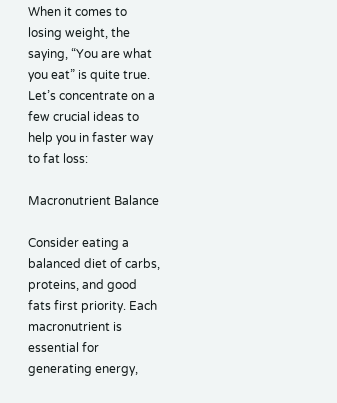When it comes to losing weight, the saying, “You are what you eat” is quite true. Let’s concentrate on a few crucial ideas to help you in faster way to fat loss:

Macronutrient Balance

Consider eating a balanced diet of carbs, proteins, and good fats first priority. Each macronutrient is essential for generating energy,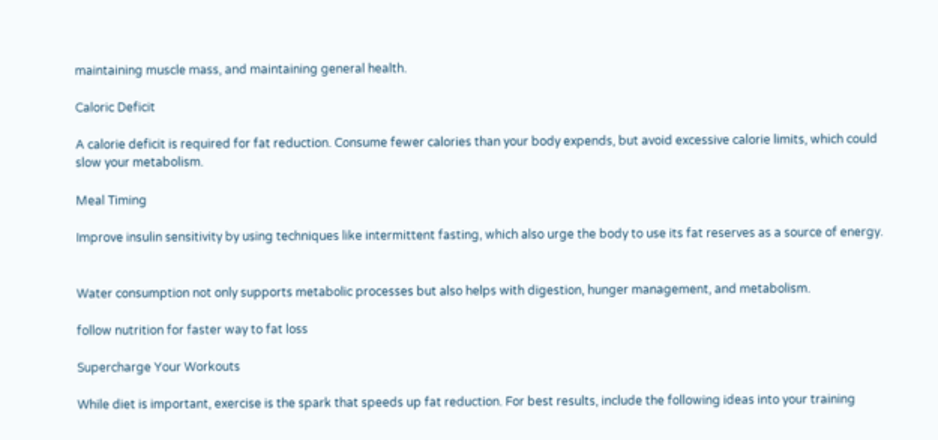maintaining muscle mass, and maintaining general health.

Caloric Deficit

A calorie deficit is required for fat reduction. Consume fewer calories than your body expends, but avoid excessive calorie limits, which could slow your metabolism.

Meal Timing

Improve insulin sensitivity by using techniques like intermittent fasting, which also urge the body to use its fat reserves as a source of energy.


Water consumption not only supports metabolic processes but also helps with digestion, hunger management, and metabolism.

follow nutrition for faster way to fat loss

Supercharge Your Workouts

While diet is important, exercise is the spark that speeds up fat reduction. For best results, include the following ideas into your training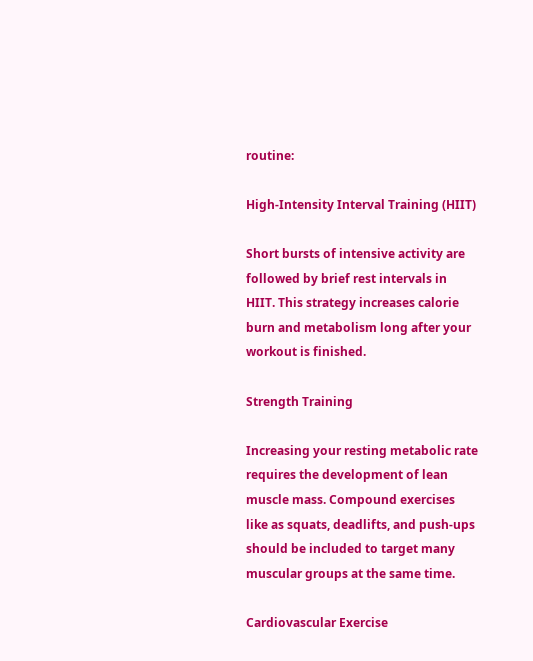routine:

High-Intensity Interval Training (HIIT)

Short bursts of intensive activity are followed by brief rest intervals in HIIT. This strategy increases calorie burn and metabolism long after your workout is finished.

Strength Training

Increasing your resting metabolic rate requires the development of lean muscle mass. Compound exercises like as squats, deadlifts, and push-ups should be included to target many muscular groups at the same time.

Cardiovascular Exercise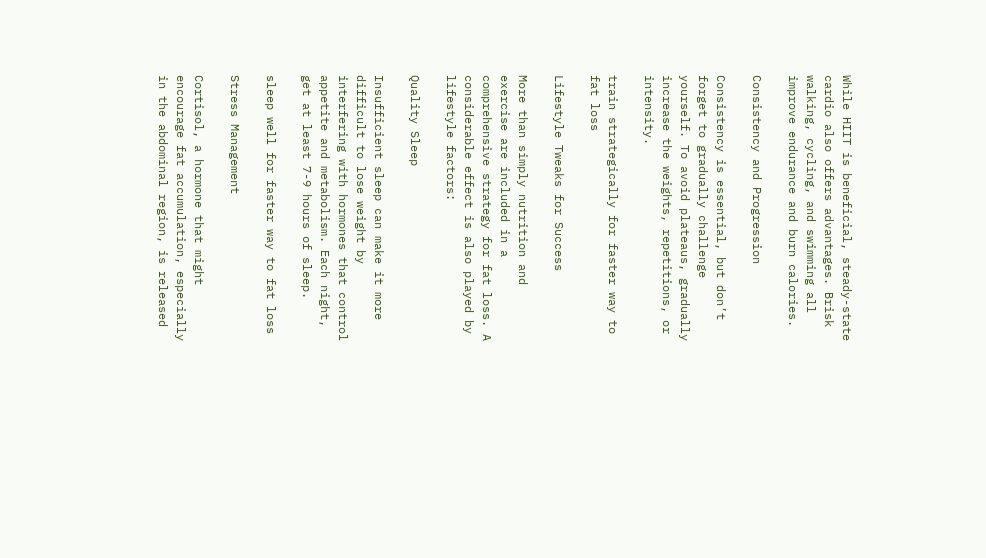While HIIT is beneficial, steady-state cardio also offers advantages. Brisk walking, cycling, and swimming all improve endurance and burn calories.

Consistency and Progression

Consistency is essential, but don’t forget to gradually challenge yourself. To avoid plateaus, gradually increase the weights, repetitions, or intensity.

train strategically for faster way to fat loss

Lifestyle Tweaks for Success

More than simply nutrition and exercise are included in a comprehensive strategy for fat loss. A considerable effect is also played by lifestyle factors:

Quality Sleep

Insufficient sleep can make it more difficult to lose weight by interfering with hormones that control appetite and metabolism. Each night, get at least 7-9 hours of sleep.

sleep well for faster way to fat loss

Stress Management

Cortisol, a hormone that might encourage fat accumulation, especially in the abdominal region, is released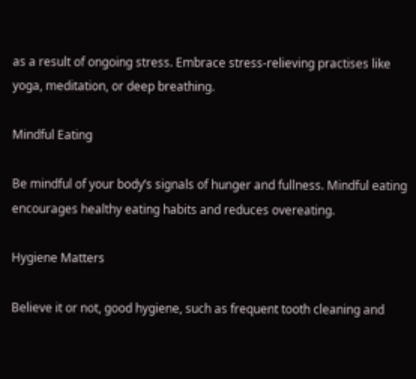as a result of ongoing stress. Embrace stress-relieving practises like yoga, meditation, or deep breathing.

Mindful Eating

Be mindful of your body’s signals of hunger and fullness. Mindful eating encourages healthy eating habits and reduces overeating.

Hygiene Matters

Believe it or not, good hygiene, such as frequent tooth cleaning and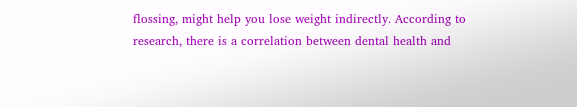flossing, might help you lose weight indirectly. According to research, there is a correlation between dental health and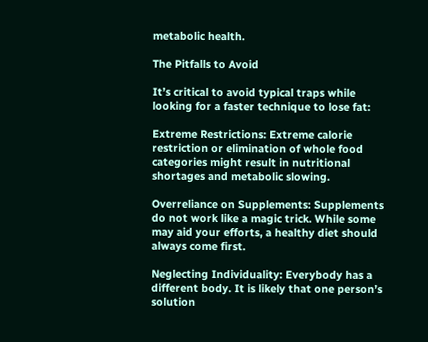metabolic health.

The Pitfalls to Avoid

It’s critical to avoid typical traps while looking for a faster technique to lose fat:

Extreme Restrictions: Extreme calorie restriction or elimination of whole food categories might result in nutritional shortages and metabolic slowing.

Overreliance on Supplements: Supplements do not work like a magic trick. While some may aid your efforts, a healthy diet should always come first.

Neglecting Individuality: Everybody has a different body. It is likely that one person’s solution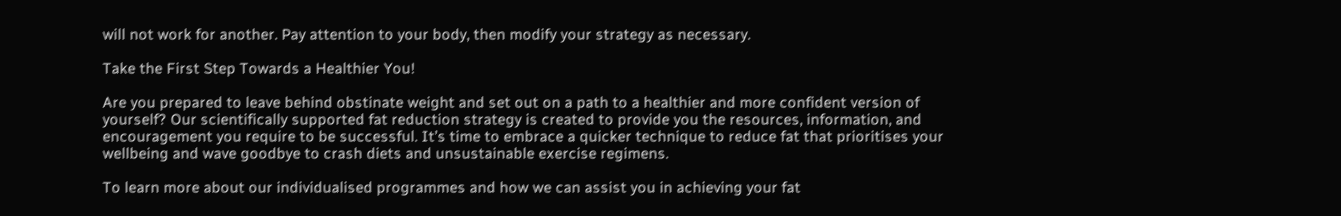will not work for another. Pay attention to your body, then modify your strategy as necessary.

Take the First Step Towards a Healthier You!

Are you prepared to leave behind obstinate weight and set out on a path to a healthier and more confident version of yourself? Our scientifically supported fat reduction strategy is created to provide you the resources, information, and encouragement you require to be successful. It’s time to embrace a quicker technique to reduce fat that prioritises your wellbeing and wave goodbye to crash diets and unsustainable exercise regimens.

To learn more about our individualised programmes and how we can assist you in achieving your fat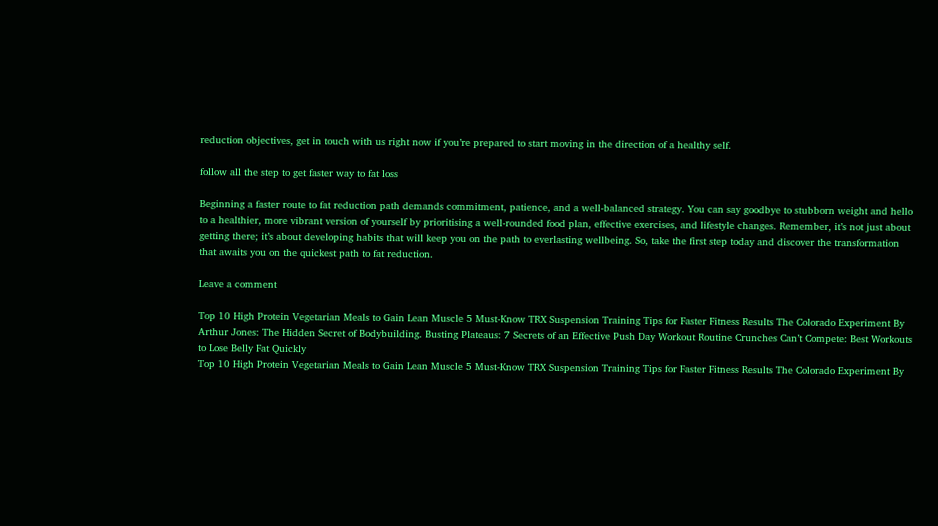reduction objectives, get in touch with us right now if you’re prepared to start moving in the direction of a healthy self.

follow all the step to get faster way to fat loss

Beginning a faster route to fat reduction path demands commitment, patience, and a well-balanced strategy. You can say goodbye to stubborn weight and hello to a healthier, more vibrant version of yourself by prioritising a well-rounded food plan, effective exercises, and lifestyle changes. Remember, it’s not just about getting there; it’s about developing habits that will keep you on the path to everlasting wellbeing. So, take the first step today and discover the transformation that awaits you on the quickest path to fat reduction.

Leave a comment

Top 10 High Protein Vegetarian Meals to Gain Lean Muscle 5 Must-Know TRX Suspension Training Tips for Faster Fitness Results The Colorado Experiment By Arthur Jones: The Hidden Secret of Bodybuilding. Busting Plateaus: 7 Secrets of an Effective Push Day Workout Routine Crunches Can’t Compete: Best Workouts to Lose Belly Fat Quickly
Top 10 High Protein Vegetarian Meals to Gain Lean Muscle 5 Must-Know TRX Suspension Training Tips for Faster Fitness Results The Colorado Experiment By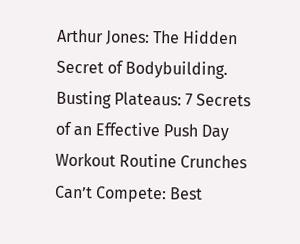Arthur Jones: The Hidden Secret of Bodybuilding. Busting Plateaus: 7 Secrets of an Effective Push Day Workout Routine Crunches Can’t Compete: Best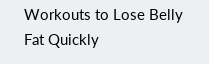Workouts to Lose Belly Fat Quickly